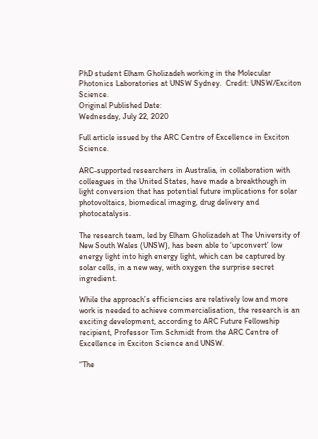PhD student Elham Gholizadeh working in the Molecular Photonics Laboratories at UNSW Sydney.  Credit: UNSW/Exciton Science.
Original Published Date:
Wednesday, July 22, 2020

Full article issued by the ARC Centre of Excellence in Exciton Science.

ARC-supported researchers in Australia, in collaboration with colleagues in the United States, have made a breakthough in light conversion that has potential future implications for solar photovoltaics, biomedical imaging, drug delivery and photocatalysis.

The research team, led by Elham Gholizadeh at The University of New South Wales (UNSW), has been able to ‘upconvert’ low energy light into high energy light, which can be captured by solar cells, in a new way, with oxygen the surprise secret ingredient.

While the approach’s efficiencies are relatively low and more work is needed to achieve commercialisation, the research is an exciting development, according to ARC Future Fellowship recipient, Professor Tim Schmidt from the ARC Centre of Excellence in Exciton Science and UNSW.

“The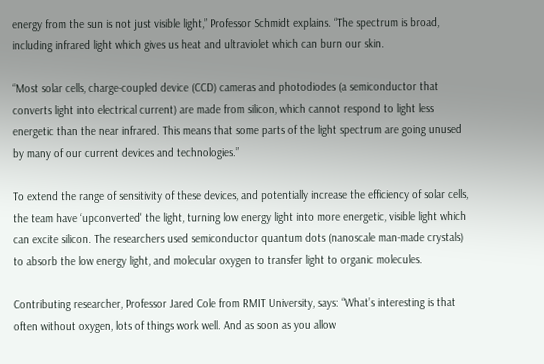energy from the sun is not just visible light,” Professor Schmidt explains. “The spectrum is broad, including infrared light which gives us heat and ultraviolet which can burn our skin.

“Most solar cells, charge-coupled device (CCD) cameras and photodiodes (a semiconductor that converts light into electrical current) are made from silicon, which cannot respond to light less energetic than the near infrared. This means that some parts of the light spectrum are going unused by many of our current devices and technologies.”

To extend the range of sensitivity of these devices, and potentially increase the efficiency of solar cells, the team have ‘upconverted' the light, turning low energy light into more energetic, visible light which can excite silicon. The researchers used semiconductor quantum dots (nanoscale man-made crystals) to absorb the low energy light, and molecular oxygen to transfer light to organic molecules.

Contributing researcher, Professor Jared Cole from RMIT University, says: “What’s interesting is that often without oxygen, lots of things work well. And as soon as you allow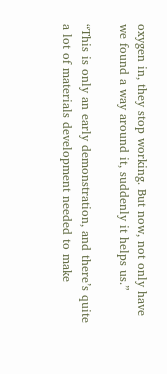oxygen in, they stop working. But now, not only have we found a way around it, suddenly it helps us.”

“This is only an early demonstration, and there’s quite a lot of materials development needed to make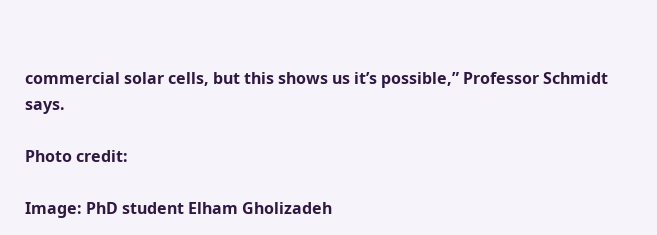commercial solar cells, but this shows us it’s possible,” Professor Schmidt says.

Photo credit:

Image: PhD student Elham Gholizadeh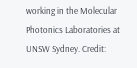working in the Molecular Photonics Laboratories at UNSW Sydney. Credit: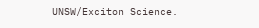UNSW/Exciton Science.